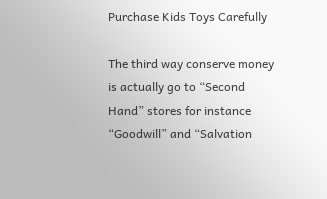Purchase Kids Toys Carefully

The third way conserve money is actually go to “Second Hand” stores for instance “Goodwill” and “Salvation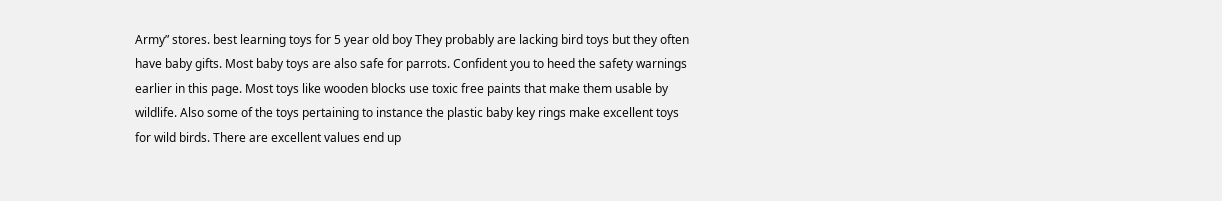Army” stores. best learning toys for 5 year old boy They probably are lacking bird toys but they often have baby gifts. Most baby toys are also safe for parrots. Confident you to heed the safety warnings earlier in this page. Most toys like wooden blocks use toxic free paints that make them usable by wildlife. Also some of the toys pertaining to instance the plastic baby key rings make excellent toys for wild birds. There are excellent values end up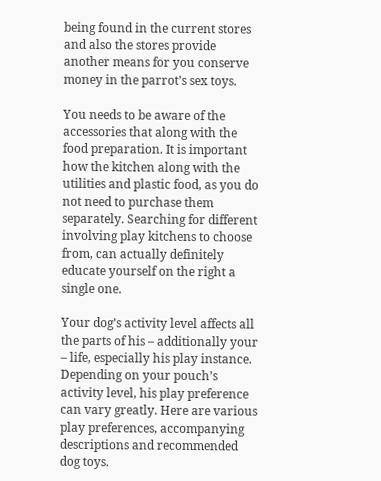being found in the current stores and also the stores provide another means for you conserve money in the parrot’s sex toys.

You needs to be aware of the accessories that along with the food preparation. It is important how the kitchen along with the utilities and plastic food, as you do not need to purchase them separately. Searching for different involving play kitchens to choose from, can actually definitely educate yourself on the right a single one.

Your dog’s activity level affects all the parts of his – additionally your – life, especially his play instance. Depending on your pouch’s activity level, his play preference can vary greatly. Here are various play preferences, accompanying descriptions and recommended dog toys.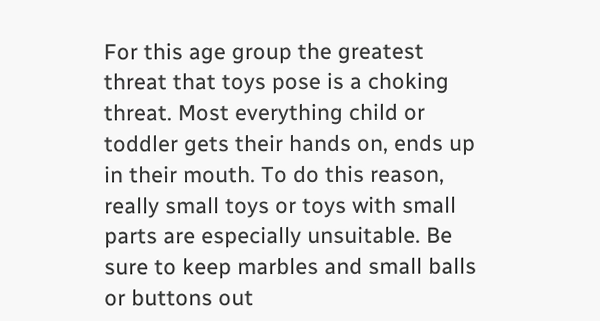For this age group the greatest threat that toys pose is a choking threat. Most everything child or toddler gets their hands on, ends up in their mouth. To do this reason, really small toys or toys with small parts are especially unsuitable. Be sure to keep marbles and small balls or buttons out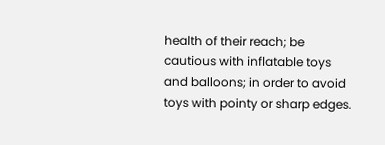health of their reach; be cautious with inflatable toys and balloons; in order to avoid toys with pointy or sharp edges.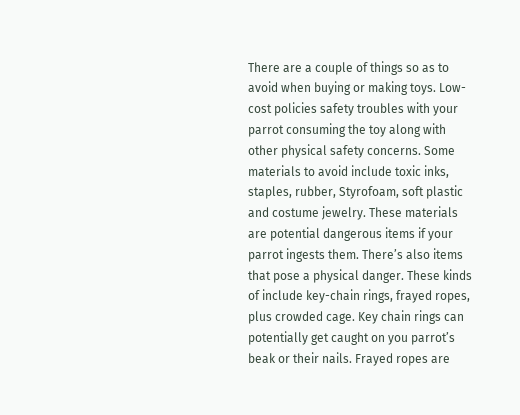There are a couple of things so as to avoid when buying or making toys. Low-cost policies safety troubles with your parrot consuming the toy along with other physical safety concerns. Some materials to avoid include toxic inks, staples, rubber, Styrofoam, soft plastic and costume jewelry. These materials are potential dangerous items if your parrot ingests them. There’s also items that pose a physical danger. These kinds of include key-chain rings, frayed ropes, plus crowded cage. Key chain rings can potentially get caught on you parrot’s beak or their nails. Frayed ropes are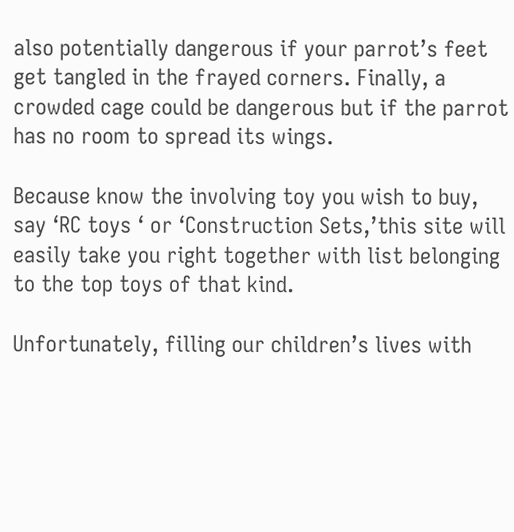also potentially dangerous if your parrot’s feet get tangled in the frayed corners. Finally, a crowded cage could be dangerous but if the parrot has no room to spread its wings.

Because know the involving toy you wish to buy, say ‘RC toys ‘ or ‘Construction Sets,’this site will easily take you right together with list belonging to the top toys of that kind.

Unfortunately, filling our children’s lives with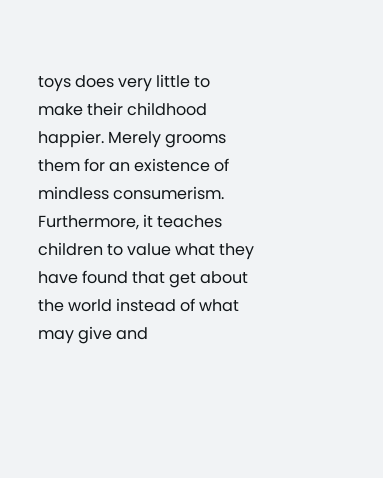toys does very little to make their childhood happier. Merely grooms them for an existence of mindless consumerism. Furthermore, it teaches children to value what they have found that get about the world instead of what may give and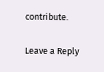contribute.

Leave a Reply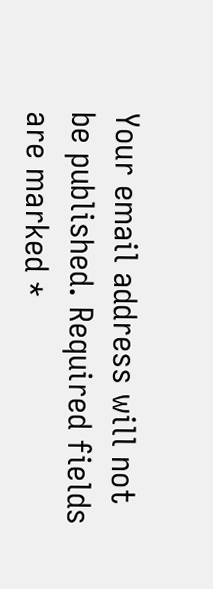Your email address will not be published. Required fields are marked *